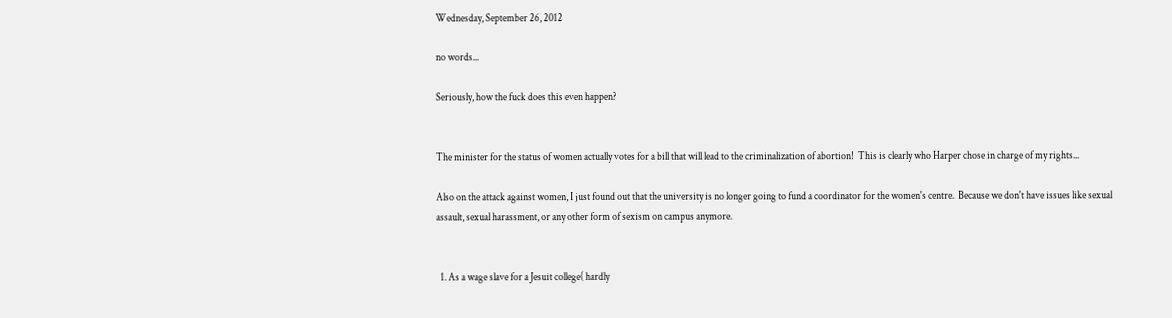Wednesday, September 26, 2012

no words...

Seriously, how the fuck does this even happen?


The minister for the status of women actually votes for a bill that will lead to the criminalization of abortion!  This is clearly who Harper chose in charge of my rights...

Also on the attack against women, I just found out that the university is no longer going to fund a coordinator for the women's centre.  Because we don't have issues like sexual assault, sexual harassment, or any other form of sexism on campus anymore.


  1. As a wage slave for a Jesuit college( hardly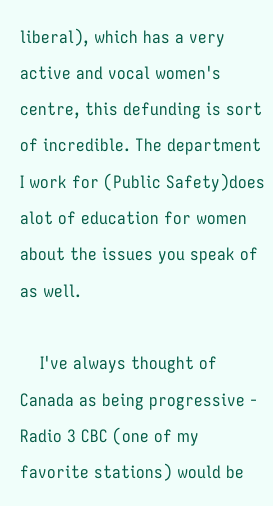liberal), which has a very active and vocal women's centre, this defunding is sort of incredible. The department I work for (Public Safety)does alot of education for women about the issues you speak of as well.

    I've always thought of Canada as being progressive - Radio 3 CBC (one of my favorite stations) would be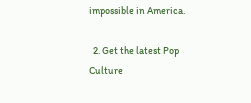impossible in America.

  2. Get the latest Pop Culture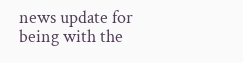news update for being with the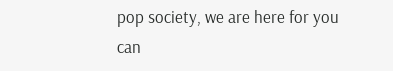pop society, we are here for you can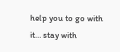help you to go with it… stay with